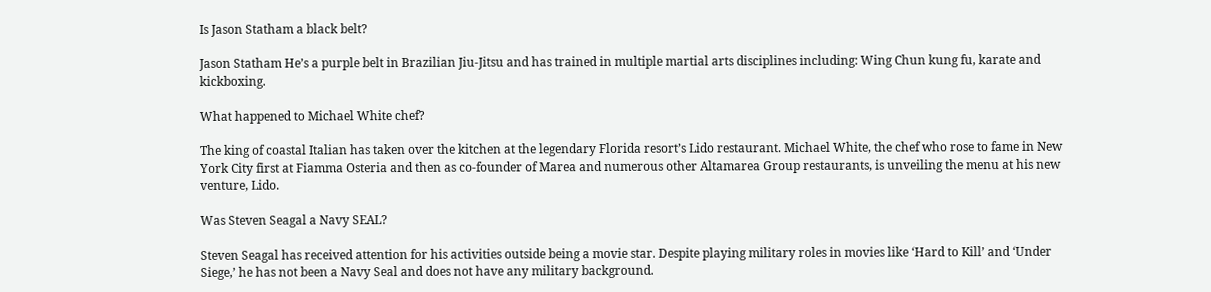Is Jason Statham a black belt?

Jason Statham He’s a purple belt in Brazilian Jiu-Jitsu and has trained in multiple martial arts disciplines including: Wing Chun kung fu, karate and kickboxing.

What happened to Michael White chef?

The king of coastal Italian has taken over the kitchen at the legendary Florida resort’s Lido restaurant. Michael White, the chef who rose to fame in New York City first at Fiamma Osteria and then as co-founder of Marea and numerous other Altamarea Group restaurants, is unveiling the menu at his new venture, Lido.

Was Steven Seagal a Navy SEAL?

Steven Seagal has received attention for his activities outside being a movie star. Despite playing military roles in movies like ‘Hard to Kill’ and ‘Under Siege,’ he has not been a Navy Seal and does not have any military background.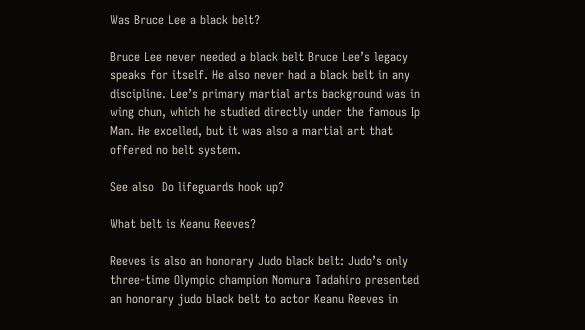Was Bruce Lee a black belt?

Bruce Lee never needed a black belt Bruce Lee’s legacy speaks for itself. He also never had a black belt in any discipline. Lee’s primary martial arts background was in wing chun, which he studied directly under the famous Ip Man. He excelled, but it was also a martial art that offered no belt system.

See also  Do lifeguards hook up?

What belt is Keanu Reeves?

Reeves is also an honorary Judo black belt: Judo’s only three-time Olympic champion Nomura Tadahiro presented an honorary judo black belt to actor Keanu Reeves in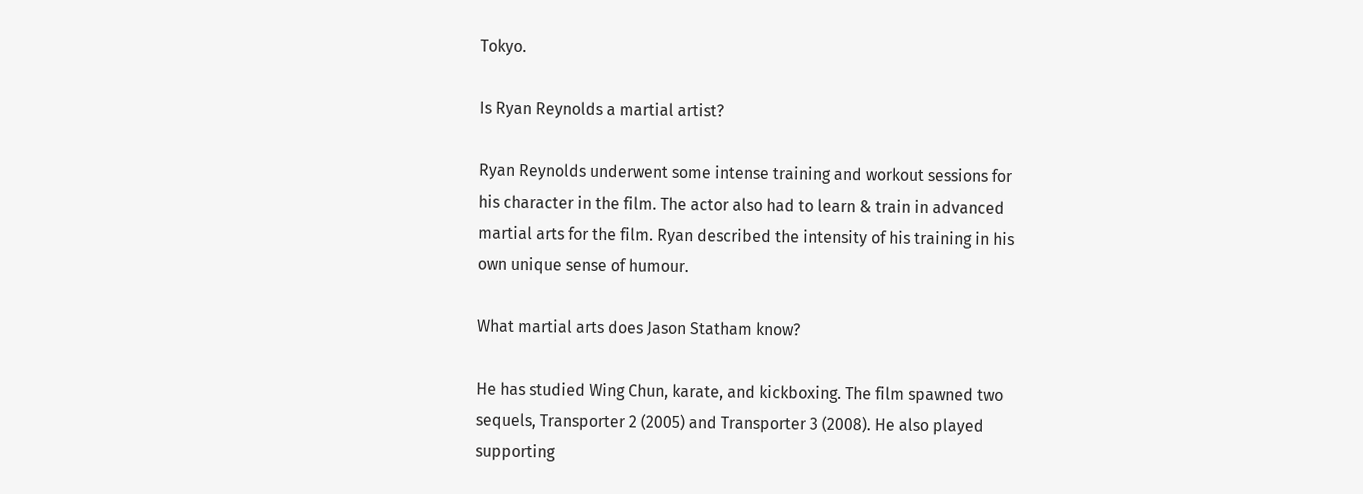Tokyo.

Is Ryan Reynolds a martial artist?

Ryan Reynolds underwent some intense training and workout sessions for his character in the film. The actor also had to learn & train in advanced martial arts for the film. Ryan described the intensity of his training in his own unique sense of humour.

What martial arts does Jason Statham know?

He has studied Wing Chun, karate, and kickboxing. The film spawned two sequels, Transporter 2 (2005) and Transporter 3 (2008). He also played supporting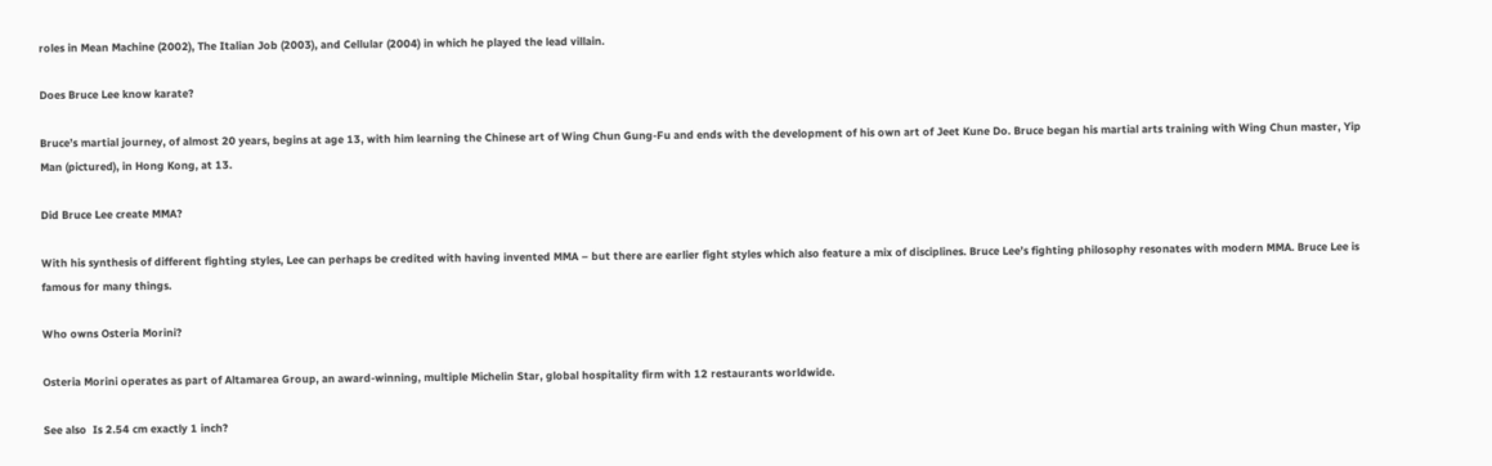roles in Mean Machine (2002), The Italian Job (2003), and Cellular (2004) in which he played the lead villain.

Does Bruce Lee know karate?

Bruce’s martial journey, of almost 20 years, begins at age 13, with him learning the Chinese art of Wing Chun Gung-Fu and ends with the development of his own art of Jeet Kune Do. Bruce began his martial arts training with Wing Chun master, Yip Man (pictured), in Hong Kong, at 13.

Did Bruce Lee create MMA?

With his synthesis of different fighting styles, Lee can perhaps be credited with having invented MMA – but there are earlier fight styles which also feature a mix of disciplines. Bruce Lee’s fighting philosophy resonates with modern MMA. Bruce Lee is famous for many things.

Who owns Osteria Morini?

Osteria Morini operates as part of Altamarea Group, an award-winning, multiple Michelin Star, global hospitality firm with 12 restaurants worldwide.

See also  Is 2.54 cm exactly 1 inch?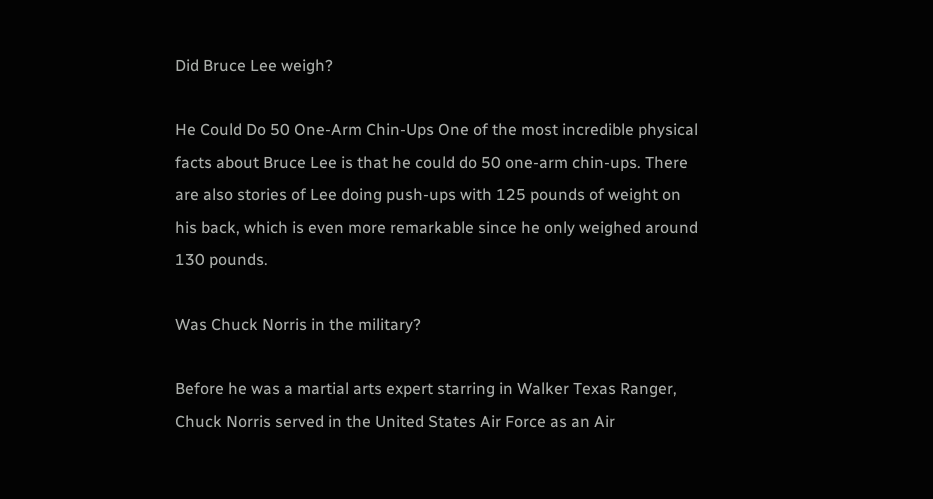Did Bruce Lee weigh?

He Could Do 50 One-Arm Chin-Ups One of the most incredible physical facts about Bruce Lee is that he could do 50 one-arm chin-ups. There are also stories of Lee doing push-ups with 125 pounds of weight on his back, which is even more remarkable since he only weighed around 130 pounds.

Was Chuck Norris in the military?

Before he was a martial arts expert starring in Walker Texas Ranger, Chuck Norris served in the United States Air Force as an Air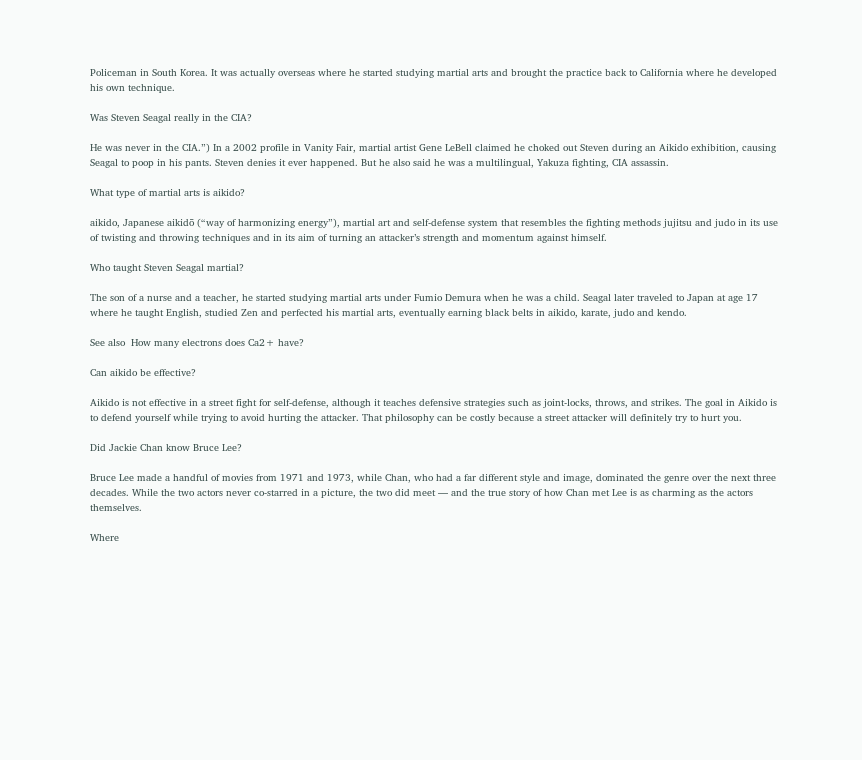Policeman in South Korea. It was actually overseas where he started studying martial arts and brought the practice back to California where he developed his own technique.

Was Steven Seagal really in the CIA?

He was never in the CIA.”) In a 2002 profile in Vanity Fair, martial artist Gene LeBell claimed he choked out Steven during an Aikido exhibition, causing Seagal to poop in his pants. Steven denies it ever happened. But he also said he was a multilingual, Yakuza fighting, CIA assassin.

What type of martial arts is aikido?

aikido, Japanese aikidō (“way of harmonizing energy”), martial art and self-defense system that resembles the fighting methods jujitsu and judo in its use of twisting and throwing techniques and in its aim of turning an attacker’s strength and momentum against himself.

Who taught Steven Seagal martial?

The son of a nurse and a teacher, he started studying martial arts under Fumio Demura when he was a child. Seagal later traveled to Japan at age 17 where he taught English, studied Zen and perfected his martial arts, eventually earning black belts in aikido, karate, judo and kendo.

See also  How many electrons does Ca2+ have?

Can aikido be effective?

Aikido is not effective in a street fight for self-defense, although it teaches defensive strategies such as joint-locks, throws, and strikes. The goal in Aikido is to defend yourself while trying to avoid hurting the attacker. That philosophy can be costly because a street attacker will definitely try to hurt you.

Did Jackie Chan know Bruce Lee?

Bruce Lee made a handful of movies from 1971 and 1973, while Chan, who had a far different style and image, dominated the genre over the next three decades. While the two actors never co-starred in a picture, the two did meet — and the true story of how Chan met Lee is as charming as the actors themselves.

Where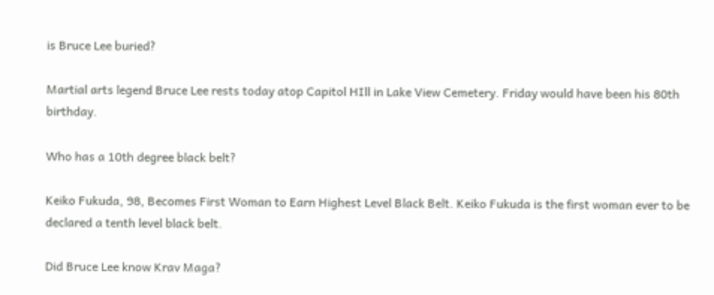is Bruce Lee buried?

Martial arts legend Bruce Lee rests today atop Capitol HIll in Lake View Cemetery. Friday would have been his 80th birthday.

Who has a 10th degree black belt?

Keiko Fukuda, 98, Becomes First Woman to Earn Highest Level Black Belt. Keiko Fukuda is the first woman ever to be declared a tenth level black belt.

Did Bruce Lee know Krav Maga?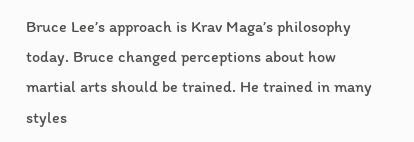Bruce Lee’s approach is Krav Maga’s philosophy today. Bruce changed perceptions about how martial arts should be trained. He trained in many styles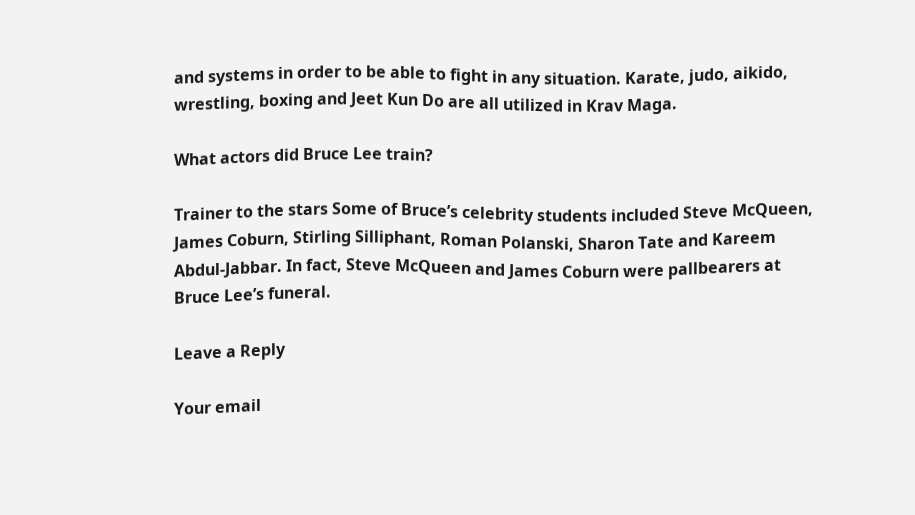and systems in order to be able to fight in any situation. Karate, judo, aikido, wrestling, boxing and Jeet Kun Do are all utilized in Krav Maga.

What actors did Bruce Lee train?

Trainer to the stars Some of Bruce’s celebrity students included Steve McQueen, James Coburn, Stirling Silliphant, Roman Polanski, Sharon Tate and Kareem Abdul-Jabbar. In fact, Steve McQueen and James Coburn were pallbearers at Bruce Lee’s funeral.

Leave a Reply

Your email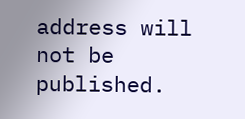address will not be published.